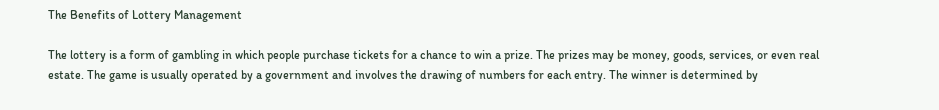The Benefits of Lottery Management

The lottery is a form of gambling in which people purchase tickets for a chance to win a prize. The prizes may be money, goods, services, or even real estate. The game is usually operated by a government and involves the drawing of numbers for each entry. The winner is determined by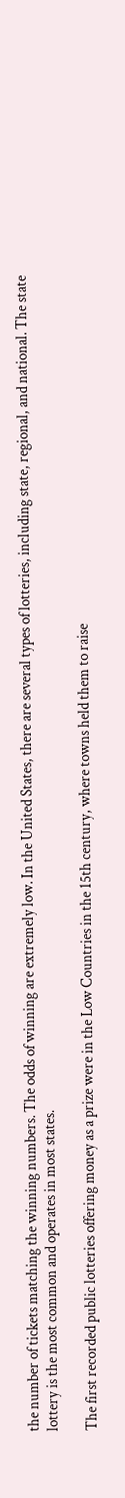the number of tickets matching the winning numbers. The odds of winning are extremely low. In the United States, there are several types of lotteries, including state, regional, and national. The state lottery is the most common and operates in most states.

The first recorded public lotteries offering money as a prize were in the Low Countries in the 15th century, where towns held them to raise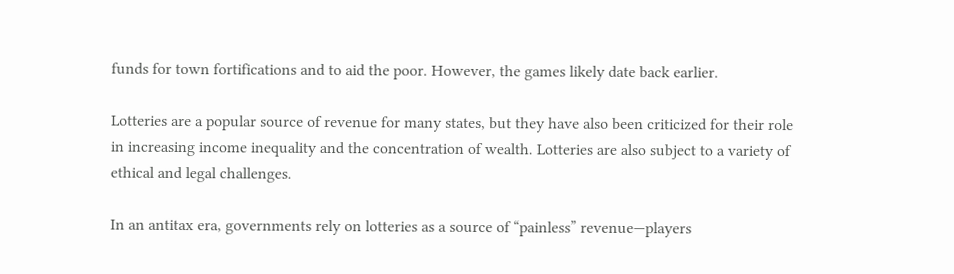funds for town fortifications and to aid the poor. However, the games likely date back earlier.

Lotteries are a popular source of revenue for many states, but they have also been criticized for their role in increasing income inequality and the concentration of wealth. Lotteries are also subject to a variety of ethical and legal challenges.

In an antitax era, governments rely on lotteries as a source of “painless” revenue—players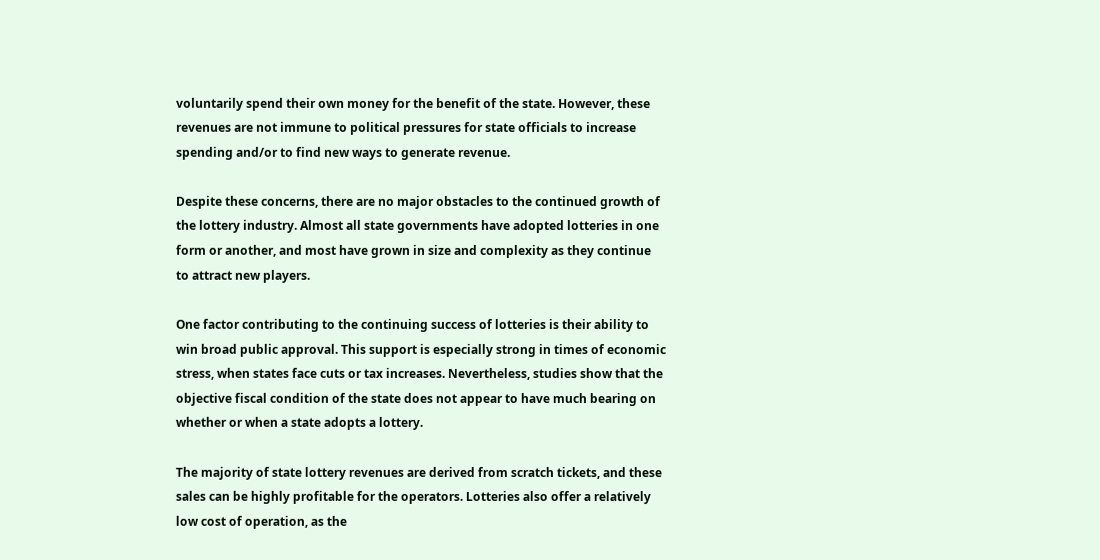voluntarily spend their own money for the benefit of the state. However, these revenues are not immune to political pressures for state officials to increase spending and/or to find new ways to generate revenue.

Despite these concerns, there are no major obstacles to the continued growth of the lottery industry. Almost all state governments have adopted lotteries in one form or another, and most have grown in size and complexity as they continue to attract new players.

One factor contributing to the continuing success of lotteries is their ability to win broad public approval. This support is especially strong in times of economic stress, when states face cuts or tax increases. Nevertheless, studies show that the objective fiscal condition of the state does not appear to have much bearing on whether or when a state adopts a lottery.

The majority of state lottery revenues are derived from scratch tickets, and these sales can be highly profitable for the operators. Lotteries also offer a relatively low cost of operation, as the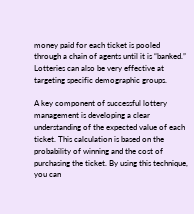money paid for each ticket is pooled through a chain of agents until it is “banked.” Lotteries can also be very effective at targeting specific demographic groups.

A key component of successful lottery management is developing a clear understanding of the expected value of each ticket. This calculation is based on the probability of winning and the cost of purchasing the ticket. By using this technique, you can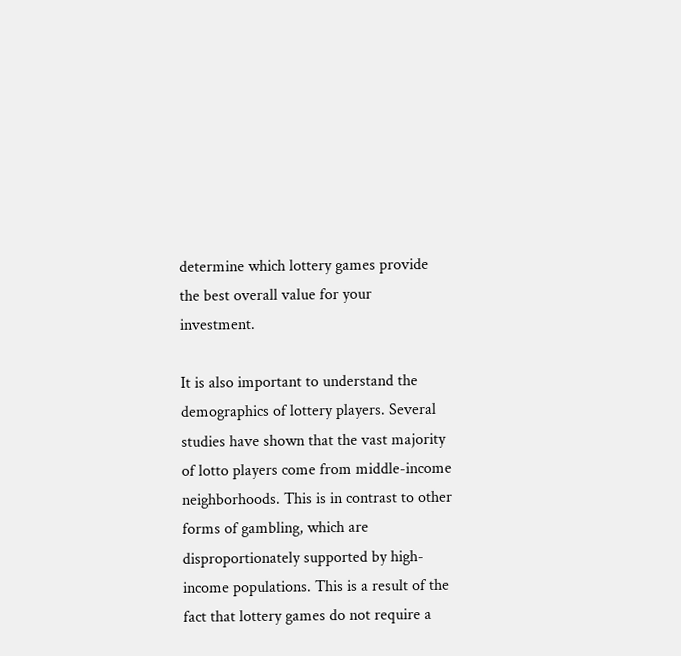determine which lottery games provide the best overall value for your investment.

It is also important to understand the demographics of lottery players. Several studies have shown that the vast majority of lotto players come from middle-income neighborhoods. This is in contrast to other forms of gambling, which are disproportionately supported by high-income populations. This is a result of the fact that lottery games do not require a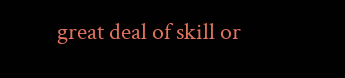great deal of skill or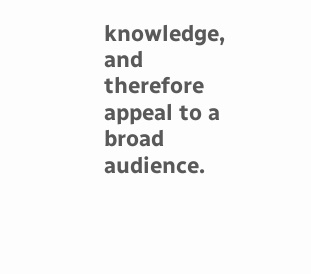knowledge, and therefore appeal to a broad audience.